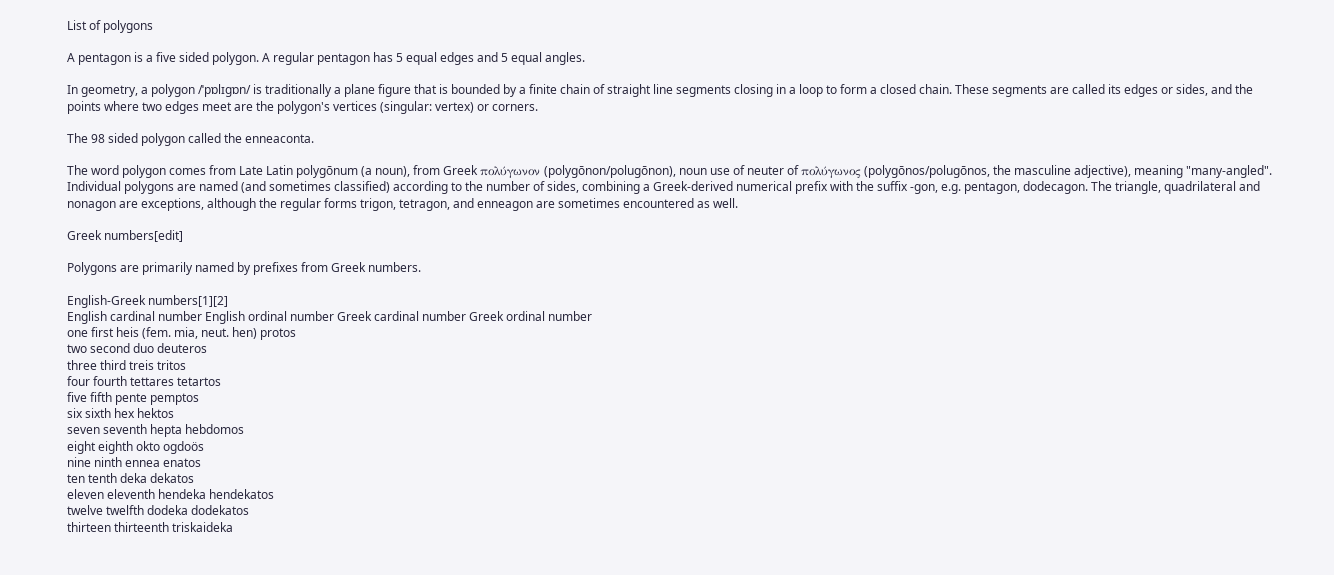List of polygons

A pentagon is a five sided polygon. A regular pentagon has 5 equal edges and 5 equal angles.

In geometry, a polygon /ˈpɒlɪɡɒn/ is traditionally a plane figure that is bounded by a finite chain of straight line segments closing in a loop to form a closed chain. These segments are called its edges or sides, and the points where two edges meet are the polygon's vertices (singular: vertex) or corners.

The 98 sided polygon called the enneaconta.

The word polygon comes from Late Latin polygōnum (a noun), from Greek πολύγωνον (polygōnon/polugōnon), noun use of neuter of πολύγωνος (polygōnos/polugōnos, the masculine adjective), meaning "many-angled". Individual polygons are named (and sometimes classified) according to the number of sides, combining a Greek-derived numerical prefix with the suffix -gon, e.g. pentagon, dodecagon. The triangle, quadrilateral and nonagon are exceptions, although the regular forms trigon, tetragon, and enneagon are sometimes encountered as well.

Greek numbers[edit]

Polygons are primarily named by prefixes from Greek numbers.

English-Greek numbers[1][2]
English cardinal number English ordinal number Greek cardinal number Greek ordinal number
one first heis (fem. mia, neut. hen) protos
two second duo deuteros
three third treis tritos
four fourth tettares tetartos
five fifth pente pemptos
six sixth hex hektos
seven seventh hepta hebdomos
eight eighth okto ogdoös
nine ninth ennea enatos
ten tenth deka dekatos
eleven eleventh hendeka hendekatos
twelve twelfth dodeka dodekatos
thirteen thirteenth triskaideka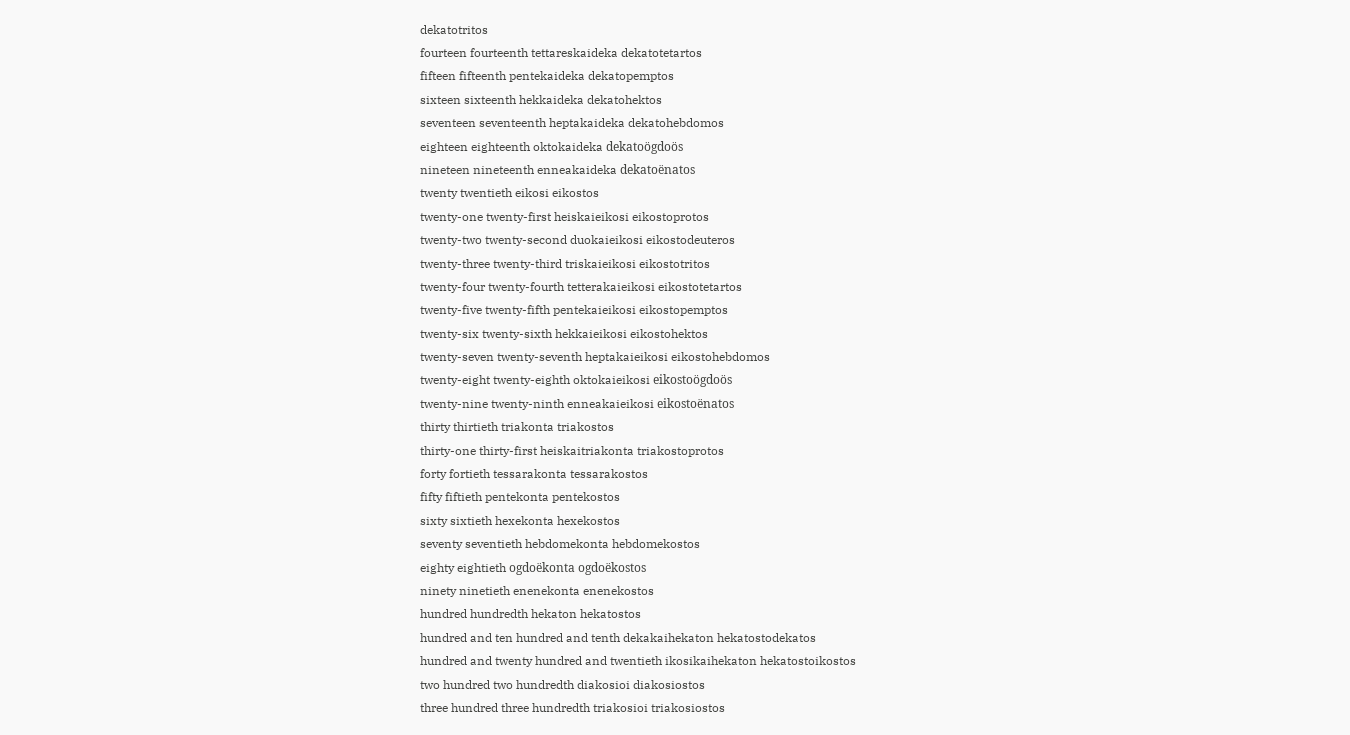dekatotritos
fourteen fourteenth tettareskaideka dekatotetartos
fifteen fifteenth pentekaideka dekatopemptos
sixteen sixteenth hekkaideka dekatohektos
seventeen seventeenth heptakaideka dekatohebdomos
eighteen eighteenth oktokaideka dekatoögdoös
nineteen nineteenth enneakaideka dekatoënatos
twenty twentieth eikosi eikostos
twenty-one twenty-first heiskaieikosi eikostoprotos
twenty-two twenty-second duokaieikosi eikostodeuteros
twenty-three twenty-third triskaieikosi eikostotritos
twenty-four twenty-fourth tetterakaieikosi eikostotetartos
twenty-five twenty-fifth pentekaieikosi eikostopemptos
twenty-six twenty-sixth hekkaieikosi eikostohektos
twenty-seven twenty-seventh heptakaieikosi eikostohebdomos
twenty-eight twenty-eighth oktokaieikosi eikostoögdoös
twenty-nine twenty-ninth enneakaieikosi eikostoënatos
thirty thirtieth triakonta triakostos
thirty-one thirty-first heiskaitriakonta triakostoprotos
forty fortieth tessarakonta tessarakostos
fifty fiftieth pentekonta pentekostos
sixty sixtieth hexekonta hexekostos
seventy seventieth hebdomekonta hebdomekostos
eighty eightieth ogdoëkonta ogdoëkostos
ninety ninetieth enenekonta enenekostos
hundred hundredth hekaton hekatostos
hundred and ten hundred and tenth dekakaihekaton hekatostodekatos
hundred and twenty hundred and twentieth ikosikaihekaton hekatostoikostos
two hundred two hundredth diakosioi diakosiostos
three hundred three hundredth triakosioi triakosiostos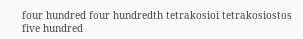four hundred four hundredth tetrakosioi tetrakosiostos
five hundred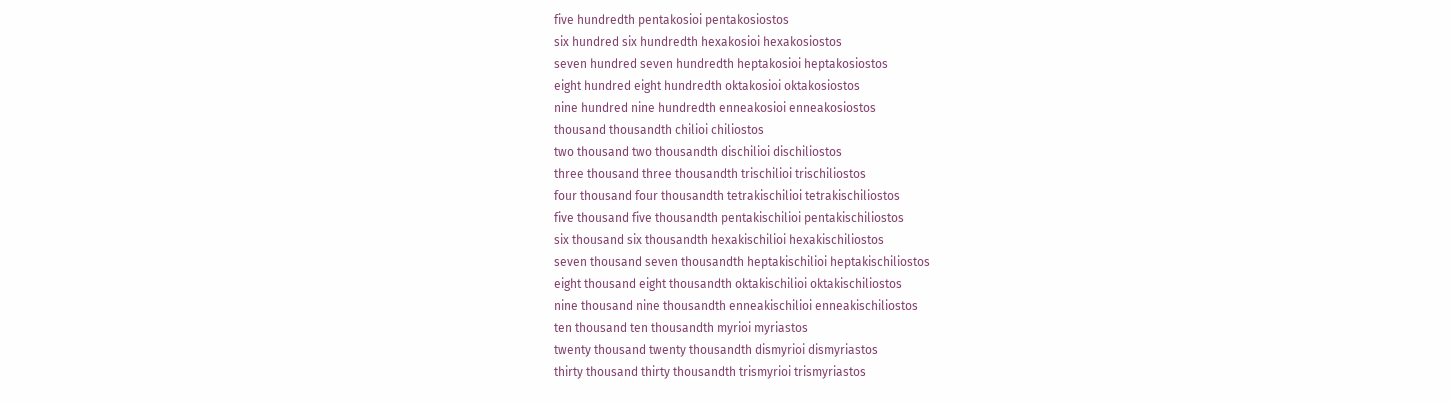five hundredth pentakosioi pentakosiostos
six hundred six hundredth hexakosioi hexakosiostos
seven hundred seven hundredth heptakosioi heptakosiostos
eight hundred eight hundredth oktakosioi oktakosiostos
nine hundred nine hundredth enneakosioi enneakosiostos
thousand thousandth chilioi chiliostos
two thousand two thousandth dischilioi dischiliostos
three thousand three thousandth trischilioi trischiliostos
four thousand four thousandth tetrakischilioi tetrakischiliostos
five thousand five thousandth pentakischilioi pentakischiliostos
six thousand six thousandth hexakischilioi hexakischiliostos
seven thousand seven thousandth heptakischilioi heptakischiliostos
eight thousand eight thousandth oktakischilioi oktakischiliostos
nine thousand nine thousandth enneakischilioi enneakischiliostos
ten thousand ten thousandth myrioi myriastos
twenty thousand twenty thousandth dismyrioi dismyriastos
thirty thousand thirty thousandth trismyrioi trismyriastos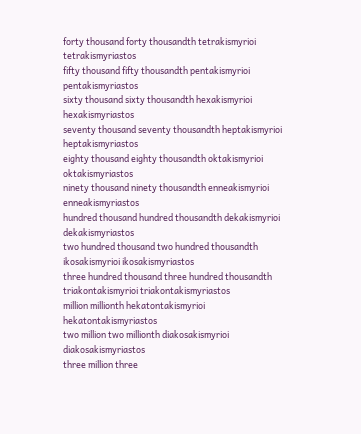forty thousand forty thousandth tetrakismyrioi tetrakismyriastos
fifty thousand fifty thousandth pentakismyrioi pentakismyriastos
sixty thousand sixty thousandth hexakismyrioi hexakismyriastos
seventy thousand seventy thousandth heptakismyrioi heptakismyriastos
eighty thousand eighty thousandth oktakismyrioi oktakismyriastos
ninety thousand ninety thousandth enneakismyrioi enneakismyriastos
hundred thousand hundred thousandth dekakismyrioi dekakismyriastos
two hundred thousand two hundred thousandth ikosakismyrioi ikosakismyriastos
three hundred thousand three hundred thousandth triakontakismyrioi triakontakismyriastos
million millionth hekatontakismyrioi hekatontakismyriastos
two million two millionth diakosakismyrioi diakosakismyriastos
three million three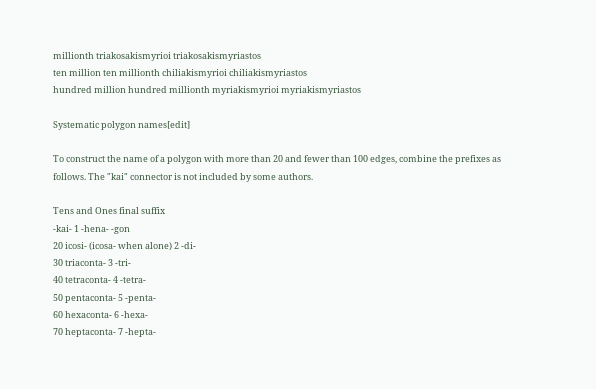millionth triakosakismyrioi triakosakismyriastos
ten million ten millionth chiliakismyrioi chiliakismyriastos
hundred million hundred millionth myriakismyrioi myriakismyriastos

Systematic polygon names[edit]

To construct the name of a polygon with more than 20 and fewer than 100 edges, combine the prefixes as follows. The "kai" connector is not included by some authors.

Tens and Ones final suffix
-kai- 1 -hena- -gon
20 icosi- (icosa- when alone) 2 -di-
30 triaconta- 3 -tri-
40 tetraconta- 4 -tetra-
50 pentaconta- 5 -penta-
60 hexaconta- 6 -hexa-
70 heptaconta- 7 -hepta-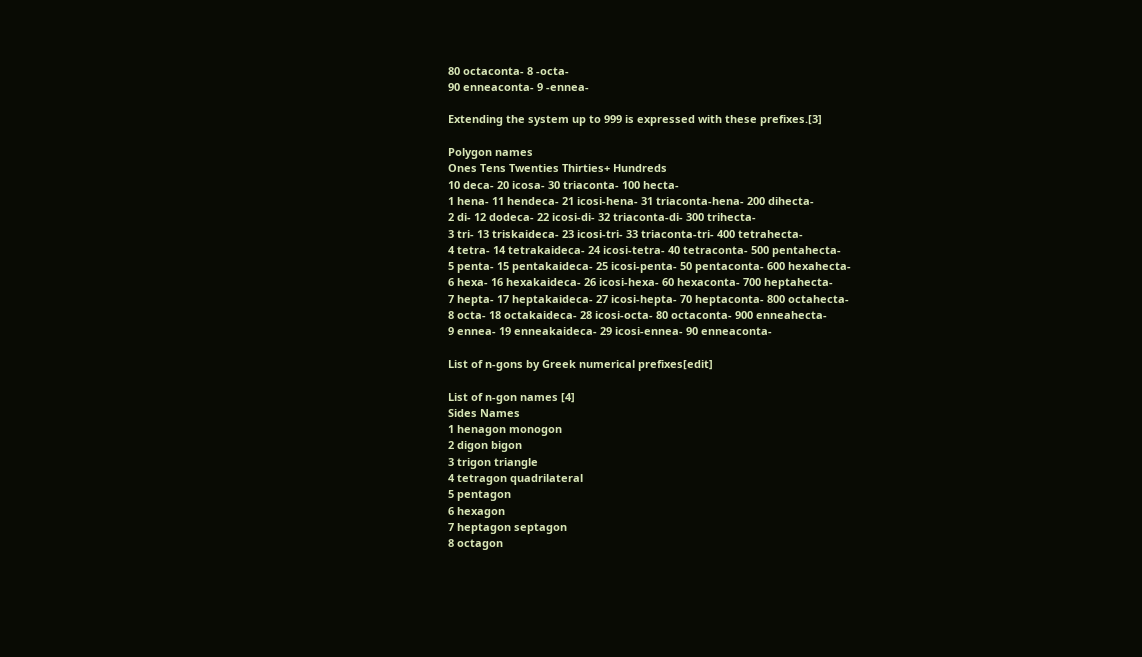80 octaconta- 8 -octa-
90 enneaconta- 9 -ennea-

Extending the system up to 999 is expressed with these prefixes.[3]

Polygon names
Ones Tens Twenties Thirties+ Hundreds
10 deca- 20 icosa- 30 triaconta- 100 hecta-
1 hena- 11 hendeca- 21 icosi-hena- 31 triaconta-hena- 200 dihecta-
2 di- 12 dodeca- 22 icosi-di- 32 triaconta-di- 300 trihecta-
3 tri- 13 triskaideca- 23 icosi-tri- 33 triaconta-tri- 400 tetrahecta-
4 tetra- 14 tetrakaideca- 24 icosi-tetra- 40 tetraconta- 500 pentahecta-
5 penta- 15 pentakaideca- 25 icosi-penta- 50 pentaconta- 600 hexahecta-
6 hexa- 16 hexakaideca- 26 icosi-hexa- 60 hexaconta- 700 heptahecta-
7 hepta- 17 heptakaideca- 27 icosi-hepta- 70 heptaconta- 800 octahecta-
8 octa- 18 octakaideca- 28 icosi-octa- 80 octaconta- 900 enneahecta-
9 ennea- 19 enneakaideca- 29 icosi-ennea- 90 enneaconta-

List of n-gons by Greek numerical prefixes[edit]

List of n-gon names [4]
Sides Names
1 henagon monogon
2 digon bigon
3 trigon triangle
4 tetragon quadrilateral
5 pentagon
6 hexagon
7 heptagon septagon
8 octagon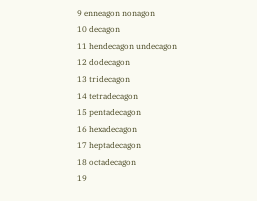9 enneagon nonagon
10 decagon
11 hendecagon undecagon
12 dodecagon
13 tridecagon
14 tetradecagon
15 pentadecagon
16 hexadecagon
17 heptadecagon
18 octadecagon
19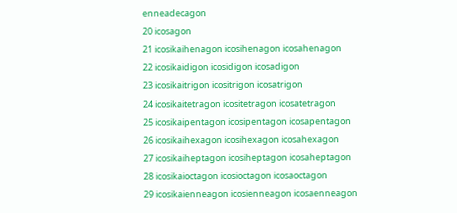enneadecagon
20 icosagon
21 icosikaihenagon icosihenagon icosahenagon
22 icosikaidigon icosidigon icosadigon
23 icosikaitrigon icositrigon icosatrigon
24 icosikaitetragon icositetragon icosatetragon
25 icosikaipentagon icosipentagon icosapentagon
26 icosikaihexagon icosihexagon icosahexagon
27 icosikaiheptagon icosiheptagon icosaheptagon
28 icosikaioctagon icosioctagon icosaoctagon
29 icosikaienneagon icosienneagon icosaenneagon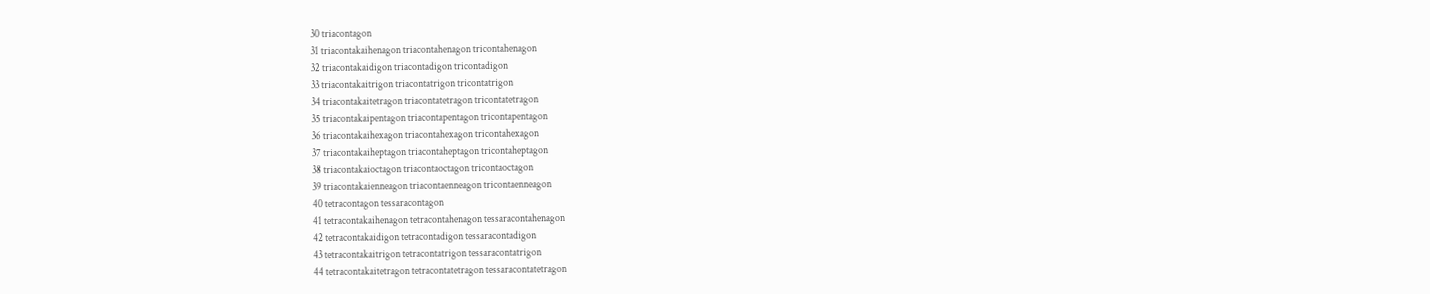30 triacontagon
31 triacontakaihenagon triacontahenagon tricontahenagon
32 triacontakaidigon triacontadigon tricontadigon
33 triacontakaitrigon triacontatrigon tricontatrigon
34 triacontakaitetragon triacontatetragon tricontatetragon
35 triacontakaipentagon triacontapentagon tricontapentagon
36 triacontakaihexagon triacontahexagon tricontahexagon
37 triacontakaiheptagon triacontaheptagon tricontaheptagon
38 triacontakaioctagon triacontaoctagon tricontaoctagon
39 triacontakaienneagon triacontaenneagon tricontaenneagon
40 tetracontagon tessaracontagon
41 tetracontakaihenagon tetracontahenagon tessaracontahenagon
42 tetracontakaidigon tetracontadigon tessaracontadigon
43 tetracontakaitrigon tetracontatrigon tessaracontatrigon
44 tetracontakaitetragon tetracontatetragon tessaracontatetragon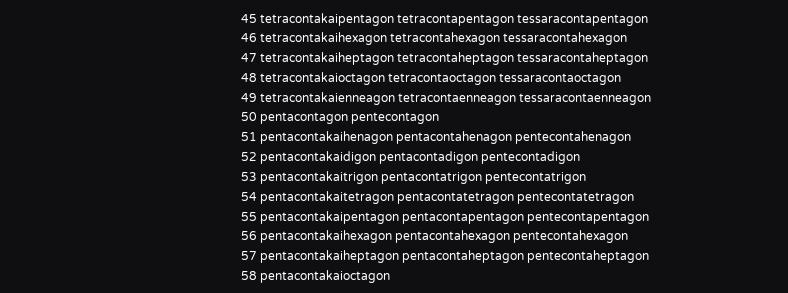45 tetracontakaipentagon tetracontapentagon tessaracontapentagon
46 tetracontakaihexagon tetracontahexagon tessaracontahexagon
47 tetracontakaiheptagon tetracontaheptagon tessaracontaheptagon
48 tetracontakaioctagon tetracontaoctagon tessaracontaoctagon
49 tetracontakaienneagon tetracontaenneagon tessaracontaenneagon
50 pentacontagon pentecontagon
51 pentacontakaihenagon pentacontahenagon pentecontahenagon
52 pentacontakaidigon pentacontadigon pentecontadigon
53 pentacontakaitrigon pentacontatrigon pentecontatrigon
54 pentacontakaitetragon pentacontatetragon pentecontatetragon
55 pentacontakaipentagon pentacontapentagon pentecontapentagon
56 pentacontakaihexagon pentacontahexagon pentecontahexagon
57 pentacontakaiheptagon pentacontaheptagon pentecontaheptagon
58 pentacontakaioctagon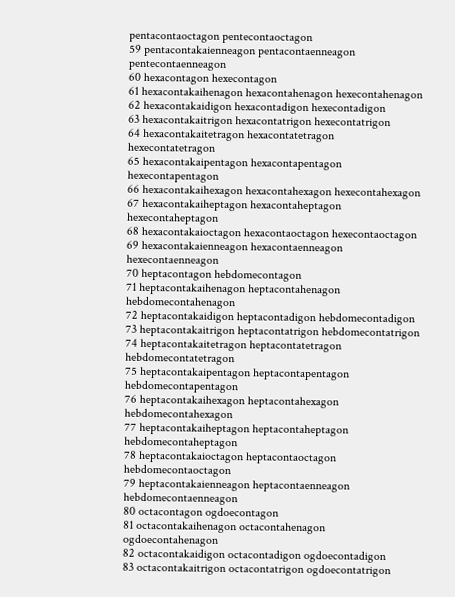pentacontaoctagon pentecontaoctagon
59 pentacontakaienneagon pentacontaenneagon pentecontaenneagon
60 hexacontagon hexecontagon
61 hexacontakaihenagon hexacontahenagon hexecontahenagon
62 hexacontakaidigon hexacontadigon hexecontadigon
63 hexacontakaitrigon hexacontatrigon hexecontatrigon
64 hexacontakaitetragon hexacontatetragon hexecontatetragon
65 hexacontakaipentagon hexacontapentagon hexecontapentagon
66 hexacontakaihexagon hexacontahexagon hexecontahexagon
67 hexacontakaiheptagon hexacontaheptagon hexecontaheptagon
68 hexacontakaioctagon hexacontaoctagon hexecontaoctagon
69 hexacontakaienneagon hexacontaenneagon hexecontaenneagon
70 heptacontagon hebdomecontagon
71 heptacontakaihenagon heptacontahenagon hebdomecontahenagon
72 heptacontakaidigon heptacontadigon hebdomecontadigon
73 heptacontakaitrigon heptacontatrigon hebdomecontatrigon
74 heptacontakaitetragon heptacontatetragon hebdomecontatetragon
75 heptacontakaipentagon heptacontapentagon hebdomecontapentagon
76 heptacontakaihexagon heptacontahexagon hebdomecontahexagon
77 heptacontakaiheptagon heptacontaheptagon hebdomecontaheptagon
78 heptacontakaioctagon heptacontaoctagon hebdomecontaoctagon
79 heptacontakaienneagon heptacontaenneagon hebdomecontaenneagon
80 octacontagon ogdoecontagon
81 octacontakaihenagon octacontahenagon ogdoecontahenagon
82 octacontakaidigon octacontadigon ogdoecontadigon
83 octacontakaitrigon octacontatrigon ogdoecontatrigon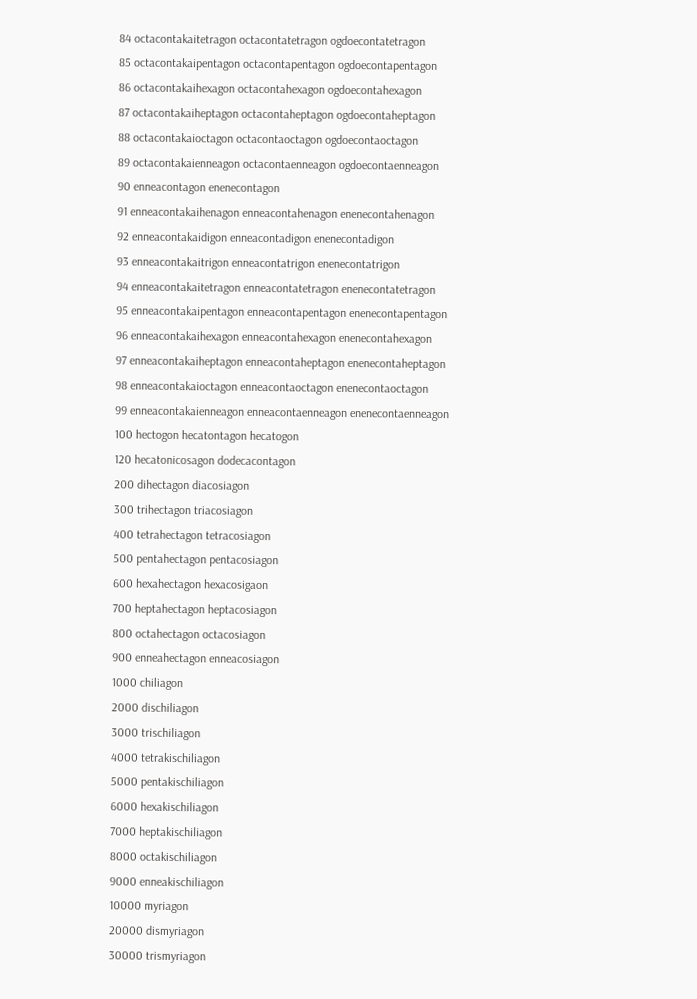84 octacontakaitetragon octacontatetragon ogdoecontatetragon
85 octacontakaipentagon octacontapentagon ogdoecontapentagon
86 octacontakaihexagon octacontahexagon ogdoecontahexagon
87 octacontakaiheptagon octacontaheptagon ogdoecontaheptagon
88 octacontakaioctagon octacontaoctagon ogdoecontaoctagon
89 octacontakaienneagon octacontaenneagon ogdoecontaenneagon
90 enneacontagon enenecontagon
91 enneacontakaihenagon enneacontahenagon enenecontahenagon
92 enneacontakaidigon enneacontadigon enenecontadigon
93 enneacontakaitrigon enneacontatrigon enenecontatrigon
94 enneacontakaitetragon enneacontatetragon enenecontatetragon
95 enneacontakaipentagon enneacontapentagon enenecontapentagon
96 enneacontakaihexagon enneacontahexagon enenecontahexagon
97 enneacontakaiheptagon enneacontaheptagon enenecontaheptagon
98 enneacontakaioctagon enneacontaoctagon enenecontaoctagon
99 enneacontakaienneagon enneacontaenneagon enenecontaenneagon
100 hectogon hecatontagon hecatogon
120 hecatonicosagon dodecacontagon
200 dihectagon diacosiagon
300 trihectagon triacosiagon
400 tetrahectagon tetracosiagon
500 pentahectagon pentacosiagon
600 hexahectagon hexacosigaon
700 heptahectagon heptacosiagon
800 octahectagon octacosiagon
900 enneahectagon enneacosiagon
1000 chiliagon
2000 dischiliagon
3000 trischiliagon
4000 tetrakischiliagon
5000 pentakischiliagon
6000 hexakischiliagon
7000 heptakischiliagon
8000 octakischiliagon
9000 enneakischiliagon
10000 myriagon
20000 dismyriagon
30000 trismyriagon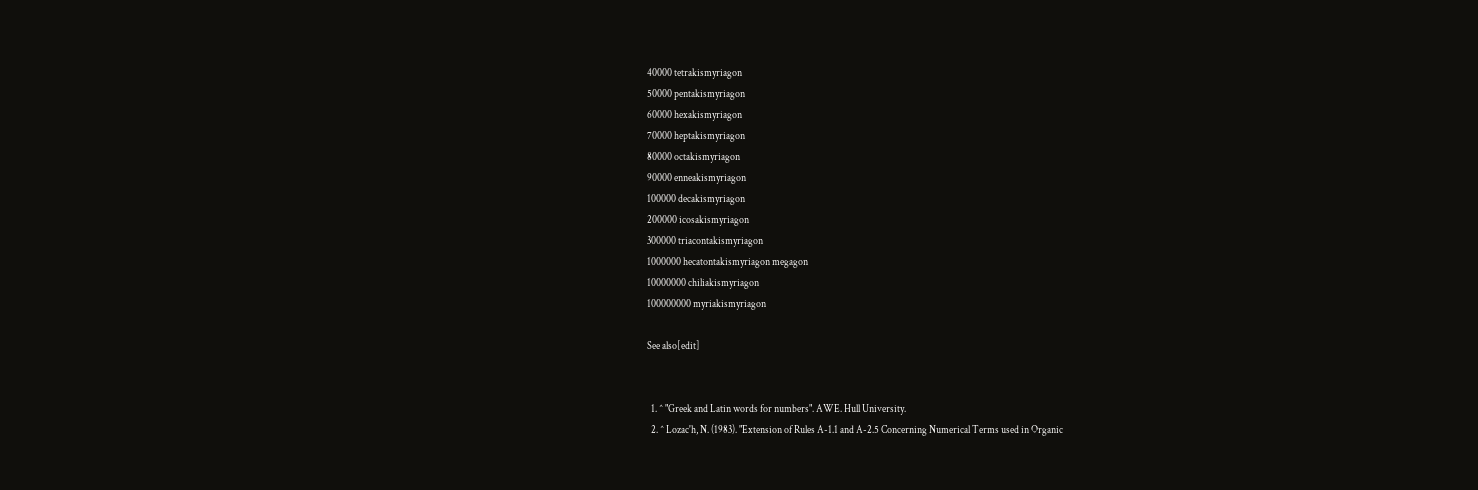40000 tetrakismyriagon
50000 pentakismyriagon
60000 hexakismyriagon
70000 heptakismyriagon
80000 octakismyriagon
90000 enneakismyriagon
100000 decakismyriagon
200000 icosakismyriagon
300000 triacontakismyriagon
1000000 hecatontakismyriagon megagon
10000000 chiliakismyriagon
100000000 myriakismyriagon

See also[edit]


  1. ^ "Greek and Latin words for numbers". AWE. Hull University.
  2. ^ Lozac'h, N. (1983). "Extension of Rules A-1.1 and A-2.5 Concerning Numerical Terms used in Organic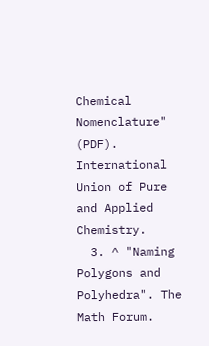Chemical Nomenclature" (PDF). International Union of Pure and Applied Chemistry.
  3. ^ "Naming Polygons and Polyhedra". The Math Forum.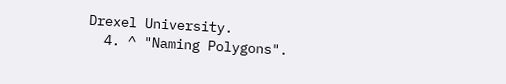Drexel University.
  4. ^ "Naming Polygons".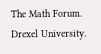The Math Forum. Drexel University.